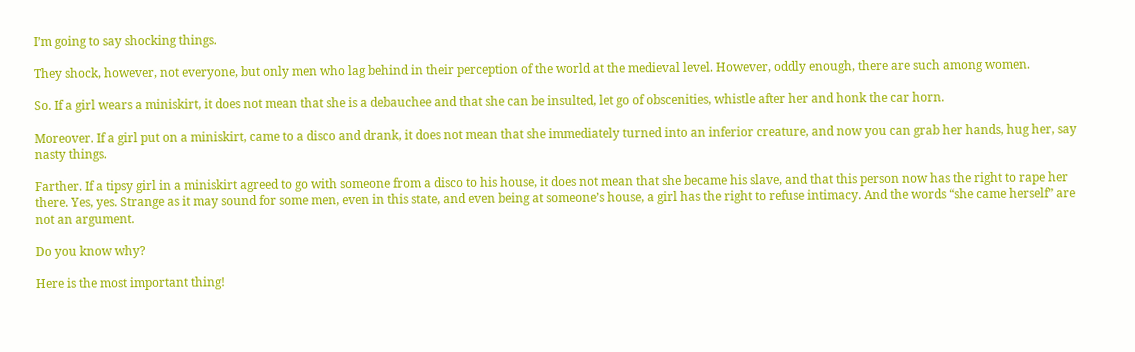I’m going to say shocking things.

They shock, however, not everyone, but only men who lag behind in their perception of the world at the medieval level. However, oddly enough, there are such among women.

So. If a girl wears a miniskirt, it does not mean that she is a debauchee and that she can be insulted, let go of obscenities, whistle after her and honk the car horn.

Moreover. If a girl put on a miniskirt, came to a disco and drank, it does not mean that she immediately turned into an inferior creature, and now you can grab her hands, hug her, say nasty things.

Farther. If a tipsy girl in a miniskirt agreed to go with someone from a disco to his house, it does not mean that she became his slave, and that this person now has the right to rape her there. Yes, yes. Strange as it may sound for some men, even in this state, and even being at someone’s house, a girl has the right to refuse intimacy. And the words “she came herself” are not an argument.

Do you know why?

Here is the most important thing!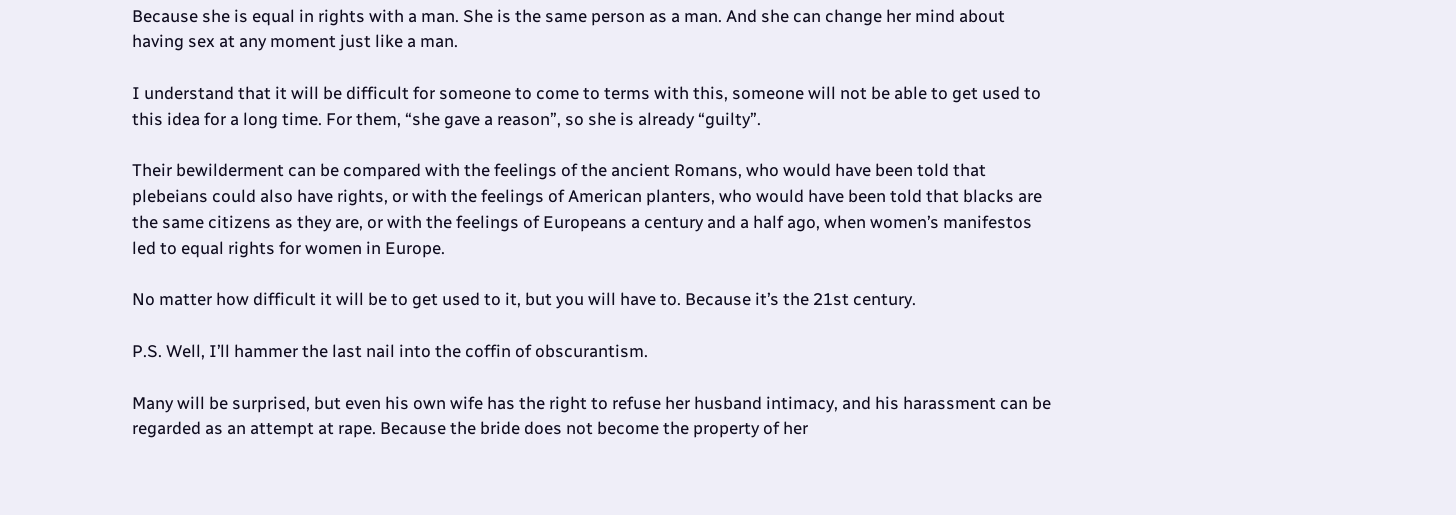Because she is equal in rights with a man. She is the same person as a man. And she can change her mind about having sex at any moment just like a man.

I understand that it will be difficult for someone to come to terms with this, someone will not be able to get used to this idea for a long time. For them, “she gave a reason”, so she is already “guilty”.

Their bewilderment can be compared with the feelings of the ancient Romans, who would have been told that plebeians could also have rights, or with the feelings of American planters, who would have been told that blacks are the same citizens as they are, or with the feelings of Europeans a century and a half ago, when women’s manifestos led to equal rights for women in Europe.

No matter how difficult it will be to get used to it, but you will have to. Because it’s the 21st century.

P.S. Well, I’ll hammer the last nail into the coffin of obscurantism.

Many will be surprised, but even his own wife has the right to refuse her husband intimacy, and his harassment can be regarded as an attempt at rape. Because the bride does not become the property of her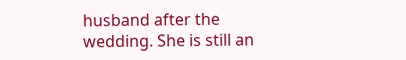husband after the wedding. She is still an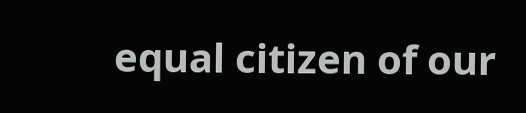equal citizen of our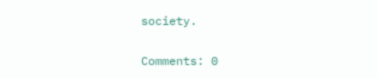society.

Comments: 0